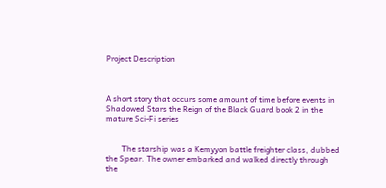Project Description



A short story that occurs some amount of time before events in Shadowed Stars the Reign of the Black Guard book 2 in the mature Sci-Fi series


        The starship was a Kemyyon battle freighter class, dubbed the Spear. The owner embarked and walked directly through the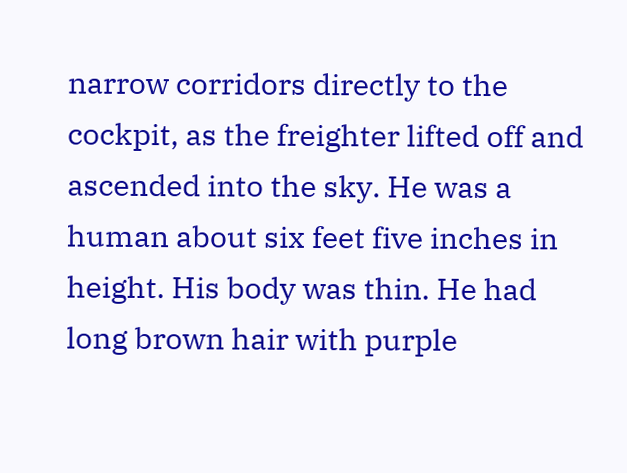narrow corridors directly to the cockpit, as the freighter lifted off and ascended into the sky. He was a human about six feet five inches in height. His body was thin. He had long brown hair with purple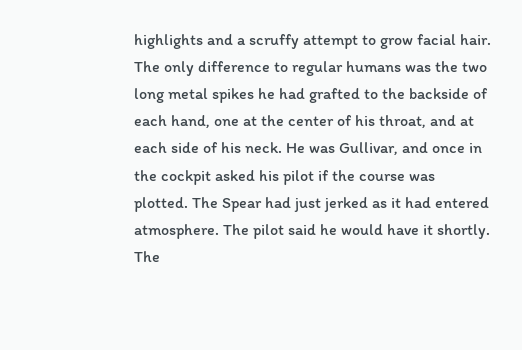highlights and a scruffy attempt to grow facial hair. The only difference to regular humans was the two long metal spikes he had grafted to the backside of each hand, one at the center of his throat, and at each side of his neck. He was Gullivar, and once in the cockpit asked his pilot if the course was plotted. The Spear had just jerked as it had entered atmosphere. The pilot said he would have it shortly. The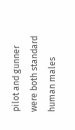pilot and gunner were both standard human males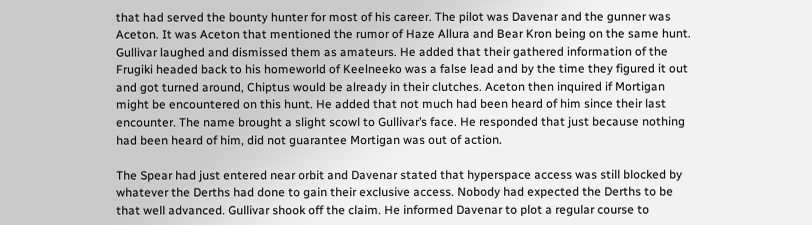that had served the bounty hunter for most of his career. The pilot was Davenar and the gunner was Aceton. It was Aceton that mentioned the rumor of Haze Allura and Bear Kron being on the same hunt. Gullivar laughed and dismissed them as amateurs. He added that their gathered information of the Frugiki headed back to his homeworld of Keelneeko was a false lead and by the time they figured it out and got turned around, Chiptus would be already in their clutches. Aceton then inquired if Mortigan might be encountered on this hunt. He added that not much had been heard of him since their last encounter. The name brought a slight scowl to Gullivar’s face. He responded that just because nothing had been heard of him, did not guarantee Mortigan was out of action.

The Spear had just entered near orbit and Davenar stated that hyperspace access was still blocked by whatever the Derths had done to gain their exclusive access. Nobody had expected the Derths to be that well advanced. Gullivar shook off the claim. He informed Davenar to plot a regular course to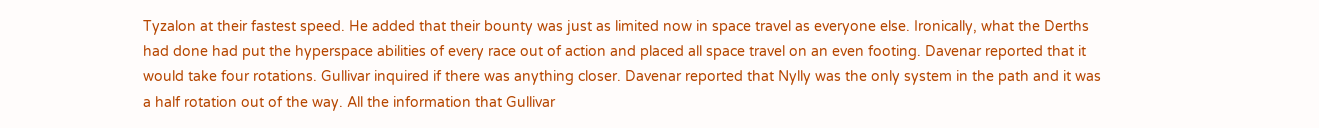Tyzalon at their fastest speed. He added that their bounty was just as limited now in space travel as everyone else. Ironically, what the Derths had done had put the hyperspace abilities of every race out of action and placed all space travel on an even footing. Davenar reported that it would take four rotations. Gullivar inquired if there was anything closer. Davenar reported that Nylly was the only system in the path and it was a half rotation out of the way. All the information that Gullivar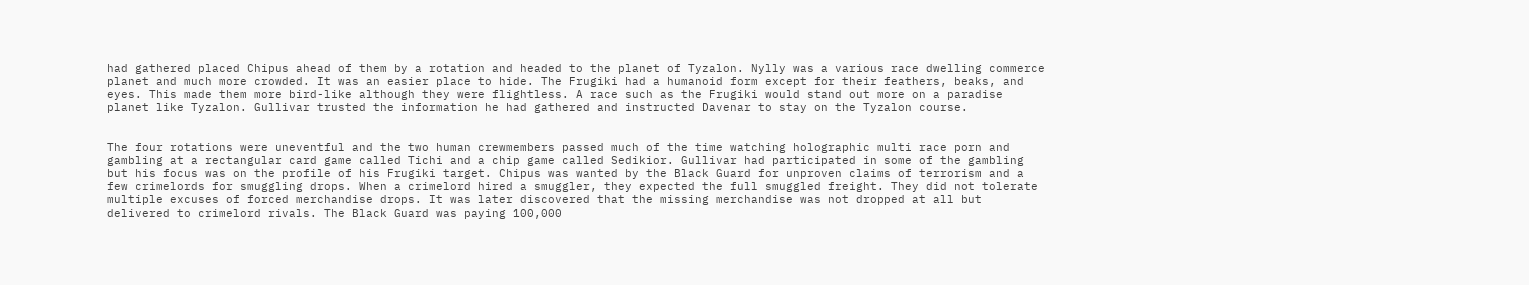had gathered placed Chipus ahead of them by a rotation and headed to the planet of Tyzalon. Nylly was a various race dwelling commerce planet and much more crowded. It was an easier place to hide. The Frugiki had a humanoid form except for their feathers, beaks, and eyes. This made them more bird-like although they were flightless. A race such as the Frugiki would stand out more on a paradise planet like Tyzalon. Gullivar trusted the information he had gathered and instructed Davenar to stay on the Tyzalon course.


The four rotations were uneventful and the two human crewmembers passed much of the time watching holographic multi race porn and gambling at a rectangular card game called Tichi and a chip game called Sedikior. Gullivar had participated in some of the gambling but his focus was on the profile of his Frugiki target. Chipus was wanted by the Black Guard for unproven claims of terrorism and a few crimelords for smuggling drops. When a crimelord hired a smuggler, they expected the full smuggled freight. They did not tolerate multiple excuses of forced merchandise drops. It was later discovered that the missing merchandise was not dropped at all but delivered to crimelord rivals. The Black Guard was paying 100,000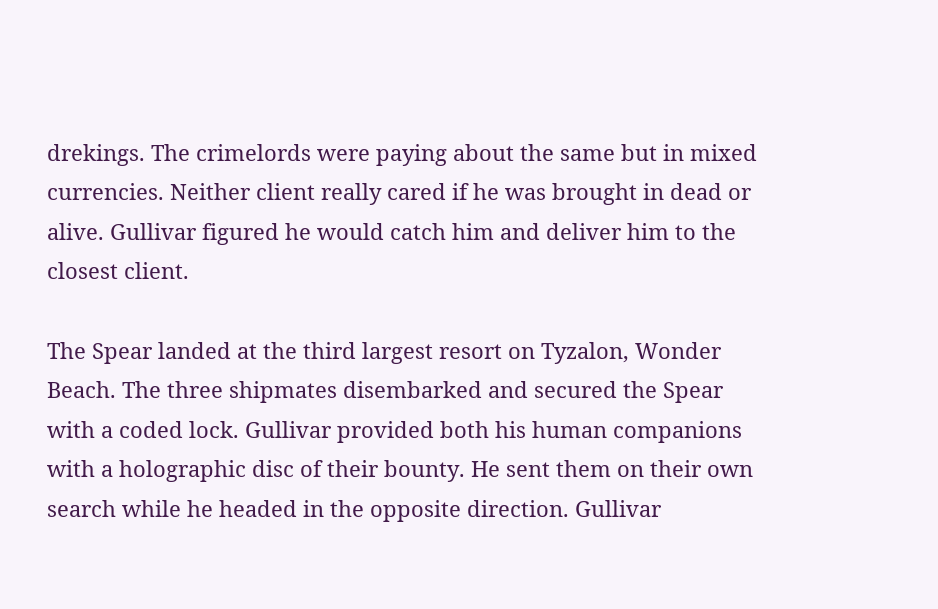drekings. The crimelords were paying about the same but in mixed currencies. Neither client really cared if he was brought in dead or alive. Gullivar figured he would catch him and deliver him to the closest client.

The Spear landed at the third largest resort on Tyzalon, Wonder Beach. The three shipmates disembarked and secured the Spear with a coded lock. Gullivar provided both his human companions with a holographic disc of their bounty. He sent them on their own search while he headed in the opposite direction. Gullivar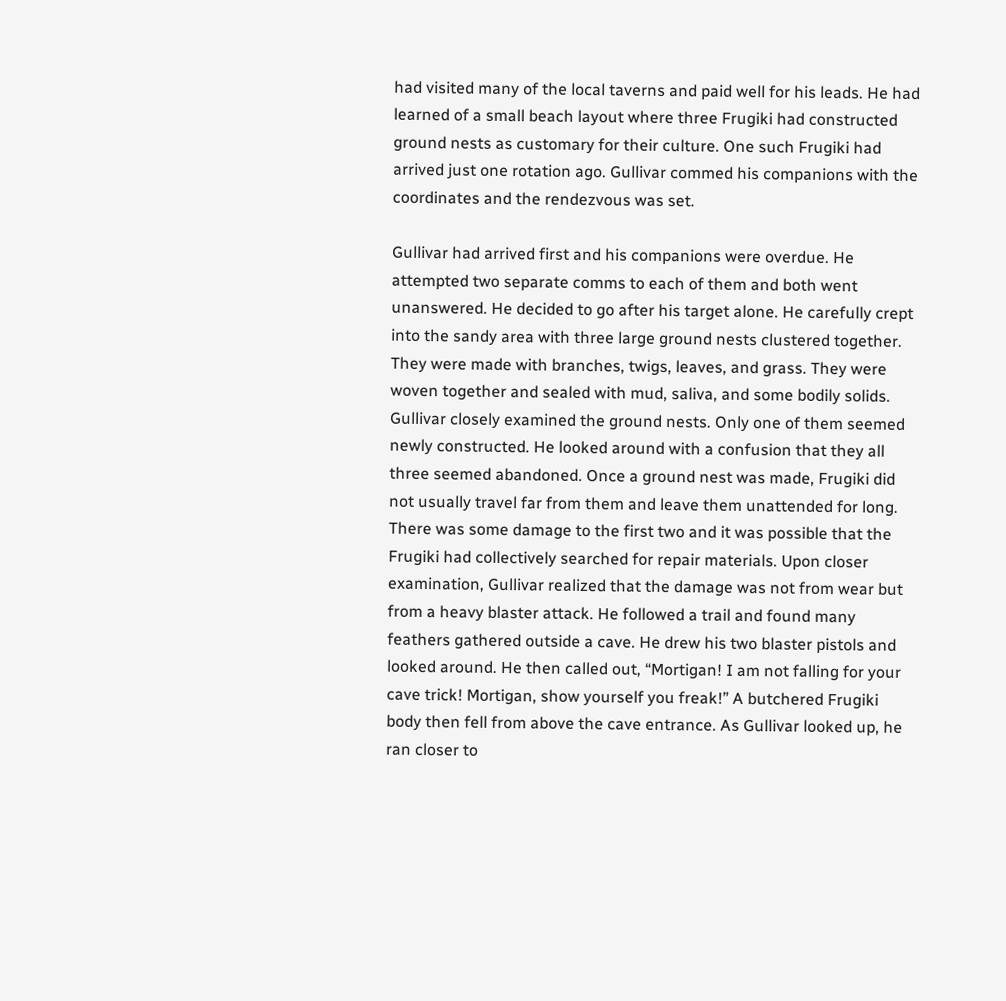had visited many of the local taverns and paid well for his leads. He had learned of a small beach layout where three Frugiki had constructed ground nests as customary for their culture. One such Frugiki had arrived just one rotation ago. Gullivar commed his companions with the coordinates and the rendezvous was set.

Gullivar had arrived first and his companions were overdue. He attempted two separate comms to each of them and both went unanswered. He decided to go after his target alone. He carefully crept into the sandy area with three large ground nests clustered together. They were made with branches, twigs, leaves, and grass. They were woven together and sealed with mud, saliva, and some bodily solids. Gullivar closely examined the ground nests. Only one of them seemed newly constructed. He looked around with a confusion that they all three seemed abandoned. Once a ground nest was made, Frugiki did not usually travel far from them and leave them unattended for long. There was some damage to the first two and it was possible that the Frugiki had collectively searched for repair materials. Upon closer examination, Gullivar realized that the damage was not from wear but from a heavy blaster attack. He followed a trail and found many feathers gathered outside a cave. He drew his two blaster pistols and looked around. He then called out, “Mortigan! I am not falling for your cave trick! Mortigan, show yourself you freak!” A butchered Frugiki body then fell from above the cave entrance. As Gullivar looked up, he ran closer to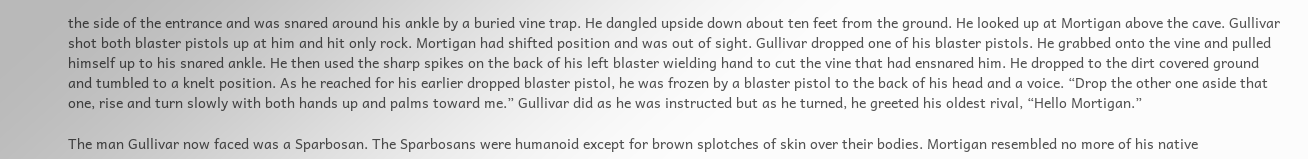the side of the entrance and was snared around his ankle by a buried vine trap. He dangled upside down about ten feet from the ground. He looked up at Mortigan above the cave. Gullivar shot both blaster pistols up at him and hit only rock. Mortigan had shifted position and was out of sight. Gullivar dropped one of his blaster pistols. He grabbed onto the vine and pulled himself up to his snared ankle. He then used the sharp spikes on the back of his left blaster wielding hand to cut the vine that had ensnared him. He dropped to the dirt covered ground and tumbled to a knelt position. As he reached for his earlier dropped blaster pistol, he was frozen by a blaster pistol to the back of his head and a voice. “Drop the other one aside that one, rise and turn slowly with both hands up and palms toward me.” Gullivar did as he was instructed but as he turned, he greeted his oldest rival, “Hello Mortigan.”

The man Gullivar now faced was a Sparbosan. The Sparbosans were humanoid except for brown splotches of skin over their bodies. Mortigan resembled no more of his native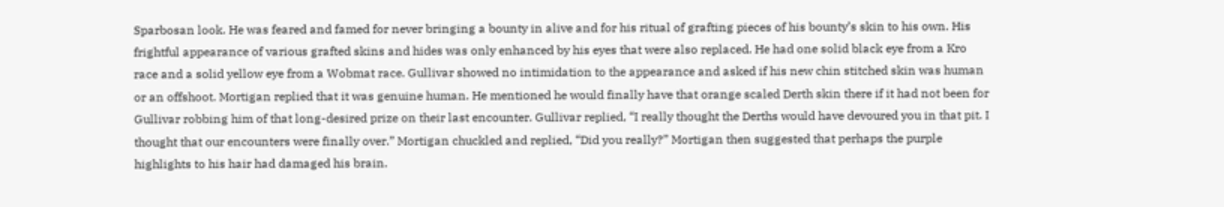Sparbosan look. He was feared and famed for never bringing a bounty in alive and for his ritual of grafting pieces of his bounty’s skin to his own. His frightful appearance of various grafted skins and hides was only enhanced by his eyes that were also replaced. He had one solid black eye from a Kro race and a solid yellow eye from a Wobmat race. Gullivar showed no intimidation to the appearance and asked if his new chin stitched skin was human or an offshoot. Mortigan replied that it was genuine human. He mentioned he would finally have that orange scaled Derth skin there if it had not been for Gullivar robbing him of that long-desired prize on their last encounter. Gullivar replied, “I really thought the Derths would have devoured you in that pit. I thought that our encounters were finally over.” Mortigan chuckled and replied, “Did you really?” Mortigan then suggested that perhaps the purple highlights to his hair had damaged his brain.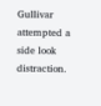Gullivar attempted a side look distraction.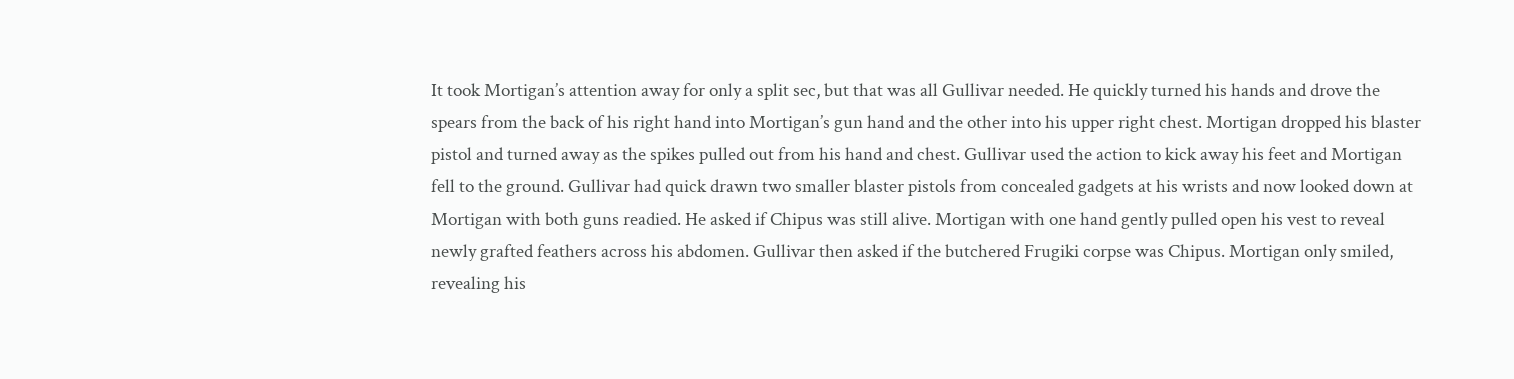It took Mortigan’s attention away for only a split sec, but that was all Gullivar needed. He quickly turned his hands and drove the spears from the back of his right hand into Mortigan’s gun hand and the other into his upper right chest. Mortigan dropped his blaster pistol and turned away as the spikes pulled out from his hand and chest. Gullivar used the action to kick away his feet and Mortigan fell to the ground. Gullivar had quick drawn two smaller blaster pistols from concealed gadgets at his wrists and now looked down at Mortigan with both guns readied. He asked if Chipus was still alive. Mortigan with one hand gently pulled open his vest to reveal newly grafted feathers across his abdomen. Gullivar then asked if the butchered Frugiki corpse was Chipus. Mortigan only smiled, revealing his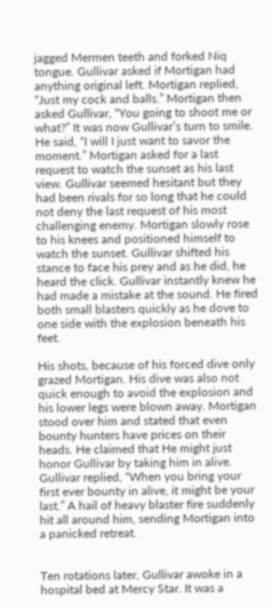jagged Mermen teeth and forked Niq tongue. Gullivar asked if Mortigan had anything original left. Mortigan replied, “Just my cock and balls.” Mortigan then asked Gullivar, “You going to shoot me or what?” It was now Gullivar’s turn to smile. He said, “I will I just want to savor the moment.” Mortigan asked for a last request to watch the sunset as his last view. Gullivar seemed hesitant but they had been rivals for so long that he could not deny the last request of his most challenging enemy. Mortigan slowly rose to his knees and positioned himself to watch the sunset. Gullivar shifted his stance to face his prey and as he did, he heard the click. Gullivar instantly knew he had made a mistake at the sound. He fired both small blasters quickly as he dove to one side with the explosion beneath his feet.

His shots, because of his forced dive only grazed Mortigan. His dive was also not quick enough to avoid the explosion and his lower legs were blown away. Mortigan stood over him and stated that even bounty hunters have prices on their heads. He claimed that He might just honor Gullivar by taking him in alive. Gullivar replied, “When you bring your first ever bounty in alive, it might be your last.” A hail of heavy blaster fire suddenly hit all around him, sending Mortigan into a panicked retreat.


Ten rotations later, Gullivar awoke in a hospital bed at Mercy Star. It was a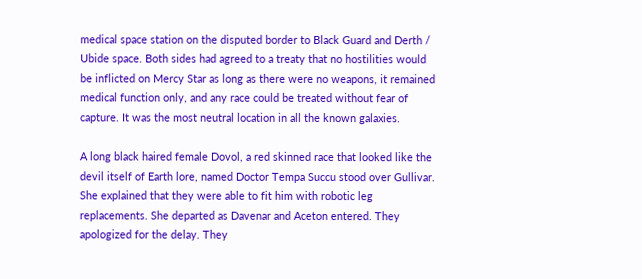medical space station on the disputed border to Black Guard and Derth / Ubide space. Both sides had agreed to a treaty that no hostilities would be inflicted on Mercy Star as long as there were no weapons, it remained medical function only, and any race could be treated without fear of capture. It was the most neutral location in all the known galaxies.

A long black haired female Dovol, a red skinned race that looked like the devil itself of Earth lore, named Doctor Tempa Succu stood over Gullivar. She explained that they were able to fit him with robotic leg replacements. She departed as Davenar and Aceton entered. They apologized for the delay. They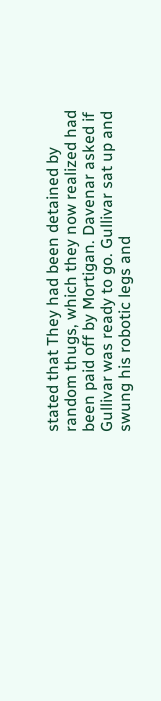stated that They had been detained by random thugs, which they now realized had been paid off by Mortigan. Davenar asked if Gullivar was ready to go. Gullivar sat up and swung his robotic legs and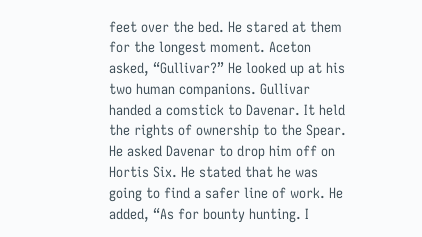feet over the bed. He stared at them for the longest moment. Aceton asked, “Gullivar?” He looked up at his two human companions. Gullivar handed a comstick to Davenar. It held the rights of ownership to the Spear. He asked Davenar to drop him off on Hortis Six. He stated that he was going to find a safer line of work. He added, “As for bounty hunting. I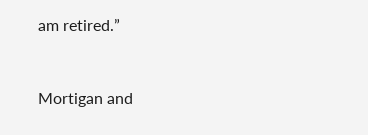am retired.”


Mortigan and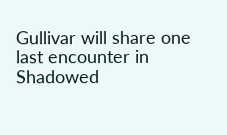Gullivar will share one last encounter in Shadowed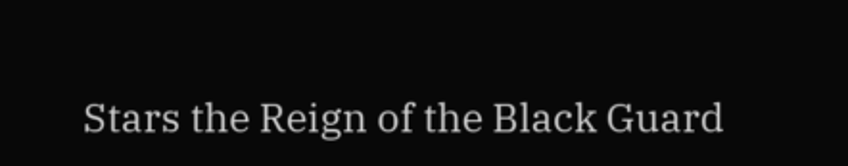Stars the Reign of the Black Guard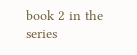book 2 in the series